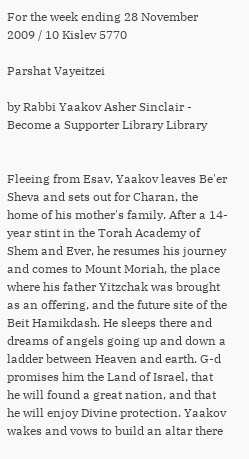For the week ending 28 November 2009 / 10 Kislev 5770

Parshat Vayeitzei

by Rabbi Yaakov Asher Sinclair -
Become a Supporter Library Library


Fleeing from Esav, Yaakov leaves Be'er Sheva and sets out for Charan, the home of his mother's family. After a 14-year stint in the Torah Academy of Shem and Ever, he resumes his journey and comes to Mount Moriah, the place where his father Yitzchak was brought as an offering, and the future site of the Beit Hamikdash. He sleeps there and dreams of angels going up and down a ladder between Heaven and earth. G-d promises him the Land of Israel, that he will found a great nation, and that he will enjoy Divine protection. Yaakov wakes and vows to build an altar there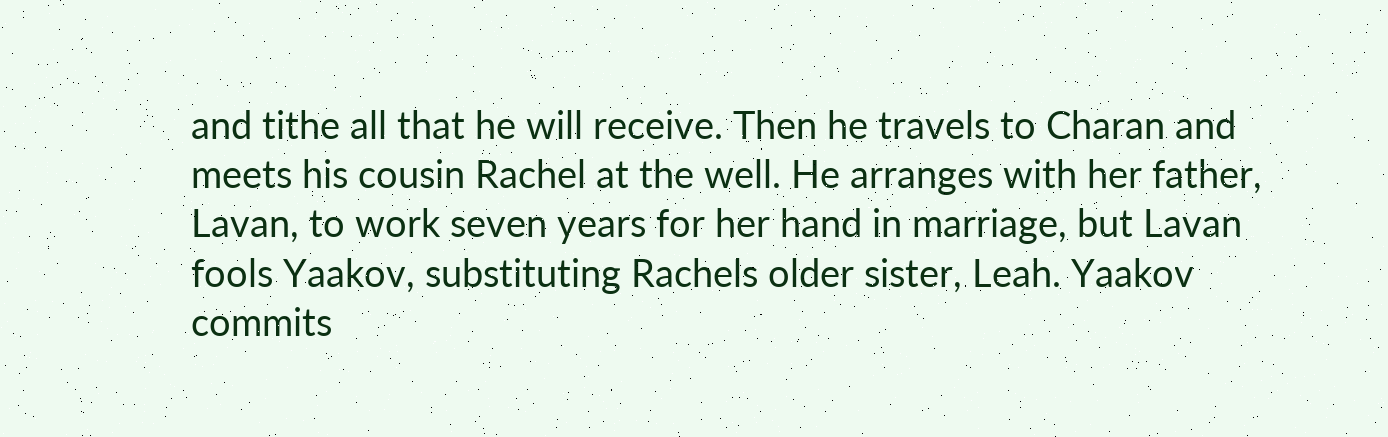and tithe all that he will receive. Then he travels to Charan and meets his cousin Rachel at the well. He arranges with her father, Lavan, to work seven years for her hand in marriage, but Lavan fools Yaakov, substituting Rachels older sister, Leah. Yaakov commits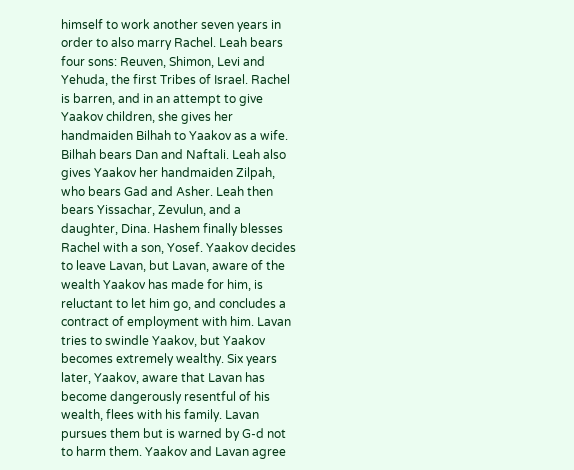himself to work another seven years in order to also marry Rachel. Leah bears four sons: Reuven, Shimon, Levi and Yehuda, the first Tribes of Israel. Rachel is barren, and in an attempt to give Yaakov children, she gives her handmaiden Bilhah to Yaakov as a wife. Bilhah bears Dan and Naftali. Leah also gives Yaakov her handmaiden Zilpah, who bears Gad and Asher. Leah then bears Yissachar, Zevulun, and a daughter, Dina. Hashem finally blesses Rachel with a son, Yosef. Yaakov decides to leave Lavan, but Lavan, aware of the wealth Yaakov has made for him, is reluctant to let him go, and concludes a contract of employment with him. Lavan tries to swindle Yaakov, but Yaakov becomes extremely wealthy. Six years later, Yaakov, aware that Lavan has become dangerously resentful of his wealth, flees with his family. Lavan pursues them but is warned by G-d not to harm them. Yaakov and Lavan agree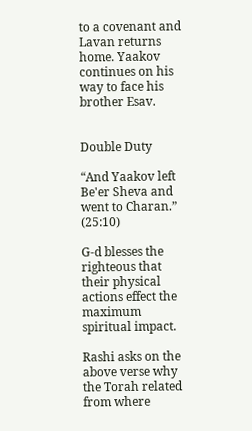to a covenant and Lavan returns home. Yaakov continues on his way to face his brother Esav.


Double Duty

“And Yaakov left Be'er Sheva and went to Charan.” (25:10)

G-d blesses the righteous that their physical actions effect the maximum spiritual impact.

Rashi asks on the above verse why the Torah related from where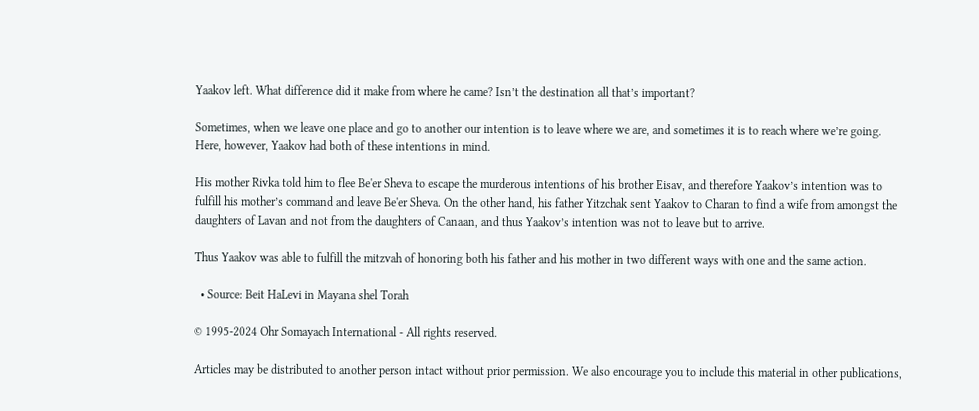Yaakov left. What difference did it make from where he came? Isn’t the destination all that’s important?

Sometimes, when we leave one place and go to another our intention is to leave where we are, and sometimes it is to reach where we’re going. Here, however, Yaakov had both of these intentions in mind.

His mother Rivka told him to flee Be'er Sheva to escape the murderous intentions of his brother Eisav, and therefore Yaakov’s intention was to fulfill his mother’s command and leave Be'er Sheva. On the other hand, his father Yitzchak sent Yaakov to Charan to find a wife from amongst the daughters of Lavan and not from the daughters of Canaan, and thus Yaakov’s intention was not to leave but to arrive.

Thus Yaakov was able to fulfill the mitzvah of honoring both his father and his mother in two different ways with one and the same action.

  • Source: Beit HaLevi in Mayana shel Torah

© 1995-2024 Ohr Somayach International - All rights reserved.

Articles may be distributed to another person intact without prior permission. We also encourage you to include this material in other publications,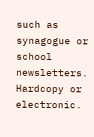such as synagogue or school newsletters. Hardcopy or electronic.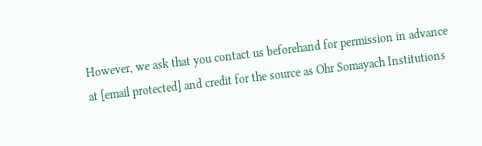However, we ask that you contact us beforehand for permission in advance at [email protected] and credit for the source as Ohr Somayach Institutions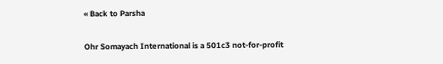« Back to Parsha

Ohr Somayach International is a 501c3 not-for-profit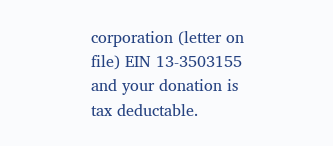corporation (letter on file) EIN 13-3503155 and your donation is tax deductable.